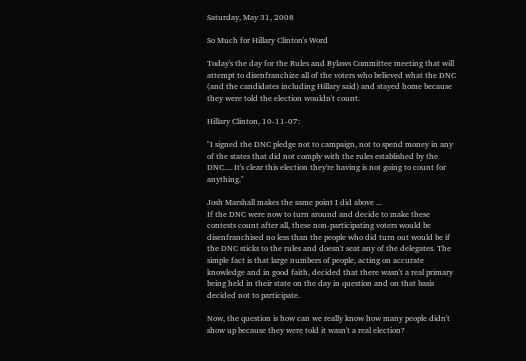Saturday, May 31, 2008

So Much for Hillary Clinton's Word

Today's the day for the Rules and Bylaws Committee meeting that will attempt to disenfranchize all of the voters who believed what the DNC (and the candidates including Hillary said) and stayed home because they were told the election wouldn't count.

Hillary Clinton, 10-11-07:

"I signed the DNC pledge not to campaign, not to spend money in any of the states that did not comply with the rules established by the DNC.... It's clear this election they're having is not going to count for anything."

Josh Marshall makes the same point I did above ...
If the DNC were now to turn around and decide to make these contests count after all, these non-participating voters would be disenfranchised no less than the people who did turn out would be if the DNC sticks to the rules and doesn't seat any of the delegates. The simple fact is that large numbers of people, acting on accurate knowledge and in good faith, decided that there wasn't a real primary being held in their state on the day in question and on that basis decided not to participate.

Now, the question is how can we really know how many people didn't show up because they were told it wasn't a real election?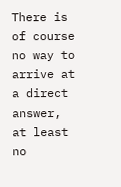There is of course no way to arrive at a direct answer, at least no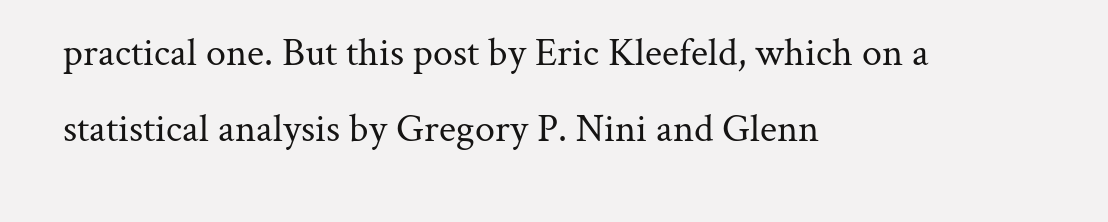practical one. But this post by Eric Kleefeld, which on a statistical analysis by Gregory P. Nini and Glenn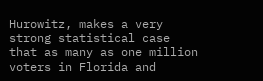Hurowitz, makes a very strong statistical case that as many as one million voters in Florida and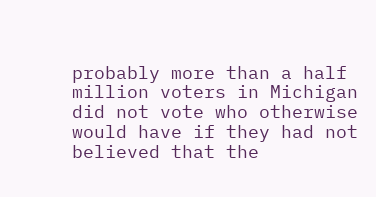probably more than a half million voters in Michigan did not vote who otherwise would have if they had not believed that the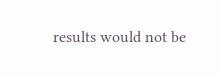results would not be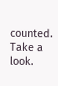counted. Take a look.